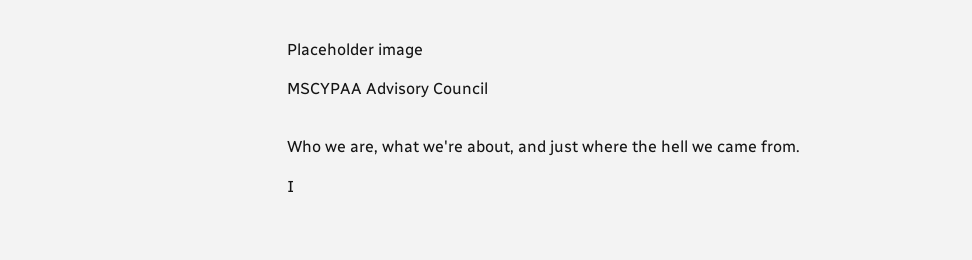Placeholder image

MSCYPAA Advisory Council


Who we are, what we're about, and just where the hell we came from.

I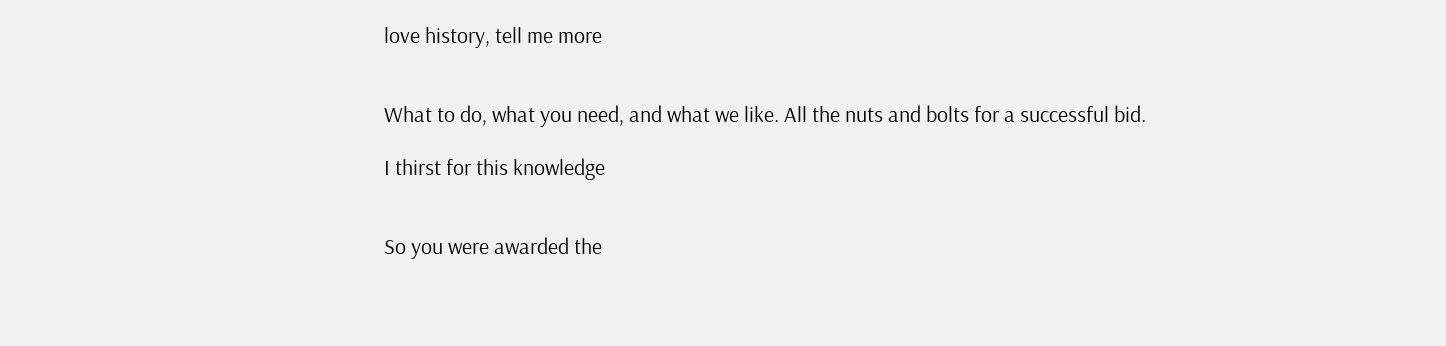love history, tell me more


What to do, what you need, and what we like. All the nuts and bolts for a successful bid.

I thirst for this knowledge


So you were awarded the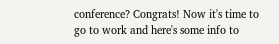conference? Congrats! Now it's time to go to work and here's some info to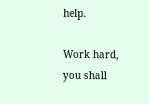help.

Work hard, you shall